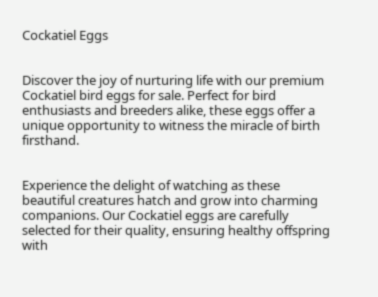Cockatiel Eggs


Discover the joy of nurturing life with our premium Cockatiel bird eggs for sale. Perfect for bird enthusiasts and breeders alike, these eggs offer a unique opportunity to witness the miracle of birth firsthand.


Experience the delight of watching as these beautiful creatures hatch and grow into charming companions. Our Cockatiel eggs are carefully selected for their quality, ensuring healthy offspring with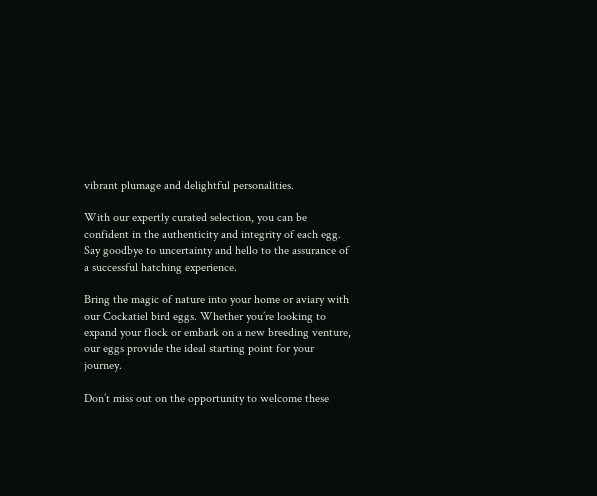vibrant plumage and delightful personalities.

With our expertly curated selection, you can be confident in the authenticity and integrity of each egg. Say goodbye to uncertainty and hello to the assurance of a successful hatching experience.

Bring the magic of nature into your home or aviary with our Cockatiel bird eggs. Whether you’re looking to expand your flock or embark on a new breeding venture, our eggs provide the ideal starting point for your journey.

Don’t miss out on the opportunity to welcome these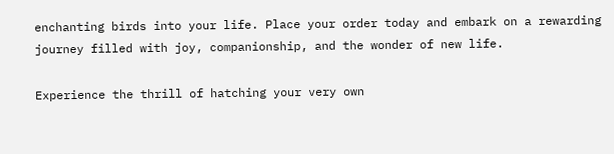enchanting birds into your life. Place your order today and embark on a rewarding journey filled with joy, companionship, and the wonder of new life.

Experience the thrill of hatching your very own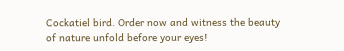Cockatiel bird. Order now and witness the beauty of nature unfold before your eyes!